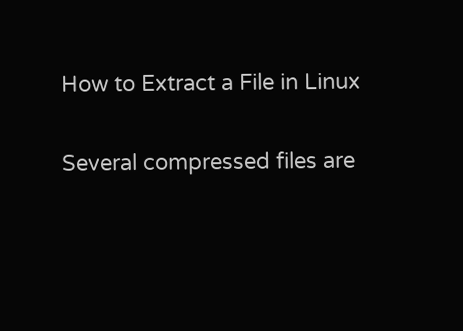How to Extract a File in Linux

Several compressed files are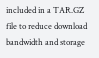included in a TAR.GZ file to reduce download bandwidth and storage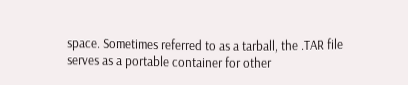space. Sometimes referred to as a tarball, the .TAR file serves as a portable container for other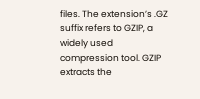files. The extension’s .GZ suffix refers to GZIP, a widely used compression tool. GZIP extracts the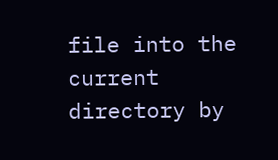file into the current directory by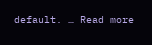default. … Read more